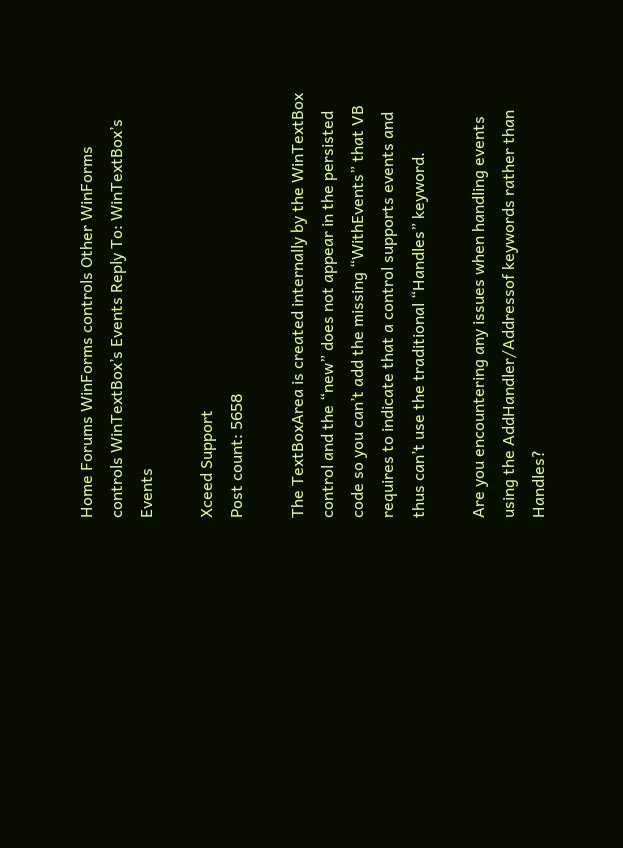Home Forums WinForms controls Other WinForms controls WinTextBox’s Events Reply To: WinTextBox’s Events

Xceed Support
Post count: 5658

The TextBoxArea is created internally by the WinTextBox control and the “new” does not appear in the persisted code so you can’t add the missing “WithEvents” that VB requires to indicate that a control supports events and thus can’t use the traditional “Handles” keyword.

Are you encountering any issues when handling events using the AddHandler/Addressof keywords rather than Handles?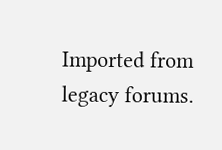Imported from legacy forums.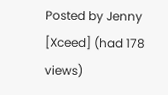Posted by Jenny [Xceed] (had 178 views)